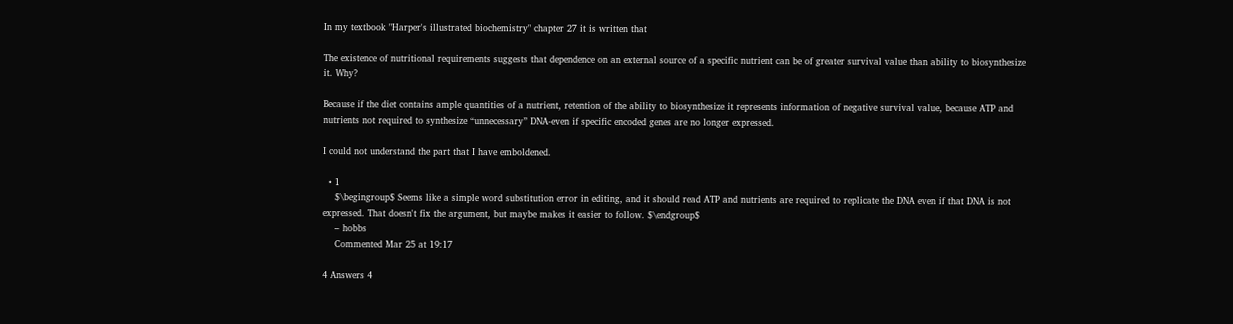In my textbook "Harper's illustrated biochemistry" chapter 27 it is written that

The existence of nutritional requirements suggests that dependence on an external source of a specific nutrient can be of greater survival value than ability to biosynthesize it. Why?

Because if the diet contains ample quantities of a nutrient, retention of the ability to biosynthesize it represents information of negative survival value, because ATP and nutrients not required to synthesize “unnecessary” DNA-even if specific encoded genes are no longer expressed.

I could not understand the part that I have emboldened.

  • 1
    $\begingroup$ Seems like a simple word substitution error in editing, and it should read ATP and nutrients are required to replicate the DNA even if that DNA is not expressed. That doesn't fix the argument, but maybe makes it easier to follow. $\endgroup$
    – hobbs
    Commented Mar 25 at 19:17

4 Answers 4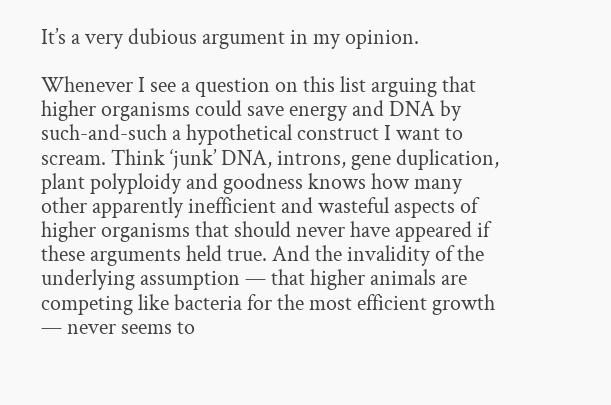It’s a very dubious argument in my opinion.

Whenever I see a question on this list arguing that higher organisms could save energy and DNA by such-and-such a hypothetical construct I want to scream. Think ‘junk’ DNA, introns, gene duplication, plant polyploidy and goodness knows how many other apparently inefficient and wasteful aspects of higher organisms that should never have appeared if these arguments held true. And the invalidity of the underlying assumption — that higher animals are competing like bacteria for the most efficient growth — never seems to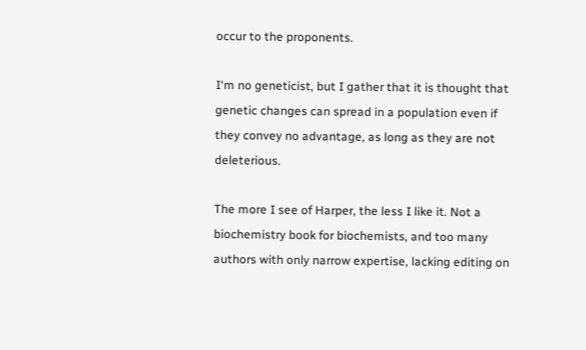occur to the proponents.

I‘m no geneticist, but I gather that it is thought that genetic changes can spread in a population even if they convey no advantage, as long as they are not deleterious.

The more I see of Harper, the less I like it. Not a biochemistry book for biochemists, and too many authors with only narrow expertise, lacking editing on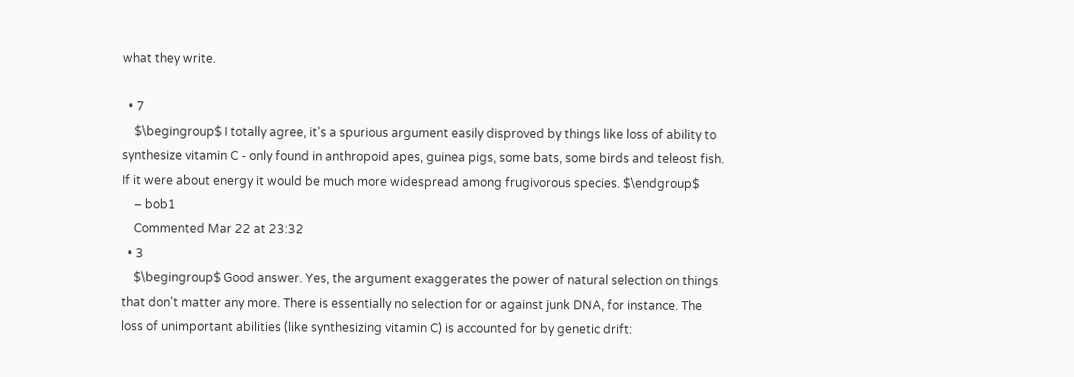what they write.

  • 7
    $\begingroup$ I totally agree, it's a spurious argument easily disproved by things like loss of ability to synthesize vitamin C - only found in anthropoid apes, guinea pigs, some bats, some birds and teleost fish. If it were about energy it would be much more widespread among frugivorous species. $\endgroup$
    – bob1
    Commented Mar 22 at 23:32
  • 3
    $\begingroup$ Good answer. Yes, the argument exaggerates the power of natural selection on things that don't matter any more. There is essentially no selection for or against junk DNA, for instance. The loss of unimportant abilities (like synthesizing vitamin C) is accounted for by genetic drift: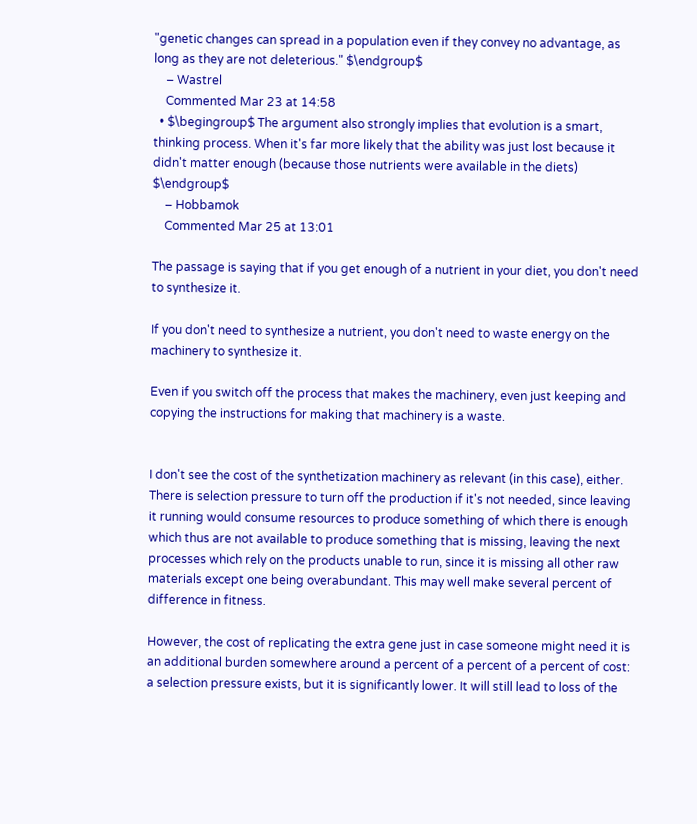"genetic changes can spread in a population even if they convey no advantage, as long as they are not deleterious." $\endgroup$
    – Wastrel
    Commented Mar 23 at 14:58
  • $\begingroup$ The argument also strongly implies that evolution is a smart, thinking process. When it's far more likely that the ability was just lost because it didn't matter enough (because those nutrients were available in the diets) $\endgroup$
    – Hobbamok
    Commented Mar 25 at 13:01

The passage is saying that if you get enough of a nutrient in your diet, you don't need to synthesize it.

If you don't need to synthesize a nutrient, you don't need to waste energy on the machinery to synthesize it.

Even if you switch off the process that makes the machinery, even just keeping and copying the instructions for making that machinery is a waste.


I don't see the cost of the synthetization machinery as relevant (in this case), either. There is selection pressure to turn off the production if it's not needed, since leaving it running would consume resources to produce something of which there is enough which thus are not available to produce something that is missing, leaving the next processes which rely on the products unable to run, since it is missing all other raw materials except one being overabundant. This may well make several percent of difference in fitness.

However, the cost of replicating the extra gene just in case someone might need it is an additional burden somewhere around a percent of a percent of a percent of cost: a selection pressure exists, but it is significantly lower. It will still lead to loss of the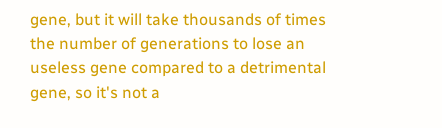gene, but it will take thousands of times the number of generations to lose an useless gene compared to a detrimental gene, so it's not a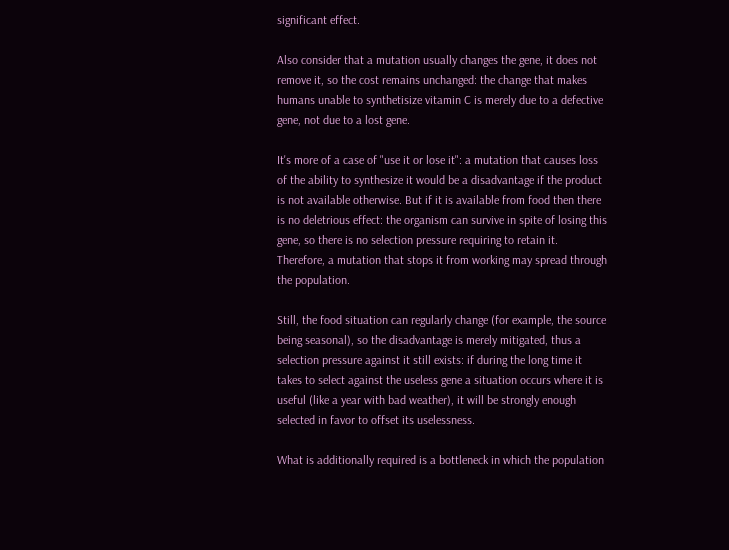significant effect.

Also consider that a mutation usually changes the gene, it does not remove it, so the cost remains unchanged: the change that makes humans unable to synthetisize vitamin C is merely due to a defective gene, not due to a lost gene.

It's more of a case of "use it or lose it": a mutation that causes loss of the ability to synthesize it would be a disadvantage if the product is not available otherwise. But if it is available from food then there is no deletrious effect: the organism can survive in spite of losing this gene, so there is no selection pressure requiring to retain it. Therefore, a mutation that stops it from working may spread through the population.

Still, the food situation can regularly change (for example, the source being seasonal), so the disadvantage is merely mitigated, thus a selection pressure against it still exists: if during the long time it takes to select against the useless gene a situation occurs where it is useful (like a year with bad weather), it will be strongly enough selected in favor to offset its uselessness.

What is additionally required is a bottleneck in which the population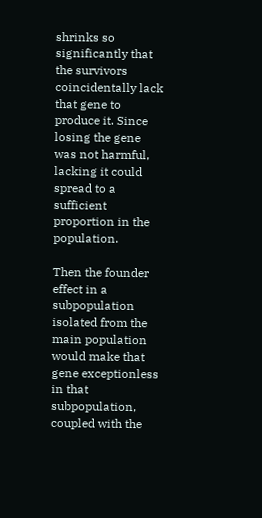shrinks so significantly that the survivors coincidentally lack that gene to produce it. Since losing the gene was not harmful, lacking it could spread to a sufficient proportion in the population.

Then the founder effect in a subpopulation isolated from the main population would make that gene exceptionless in that subpopulation, coupled with the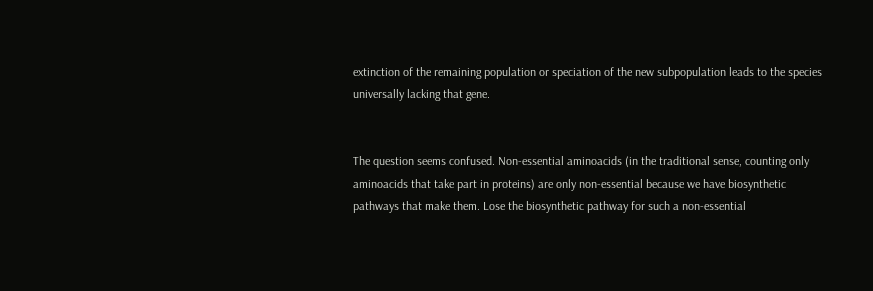extinction of the remaining population or speciation of the new subpopulation leads to the species universally lacking that gene.


The question seems confused. Non-essential aminoacids (in the traditional sense, counting only aminoacids that take part in proteins) are only non-essential because we have biosynthetic pathways that make them. Lose the biosynthetic pathway for such a non-essential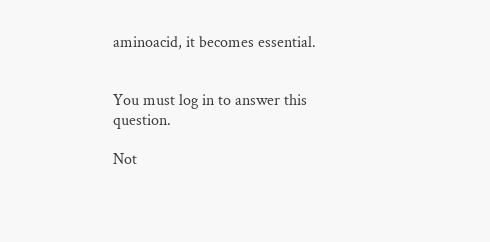aminoacid, it becomes essential.


You must log in to answer this question.

Not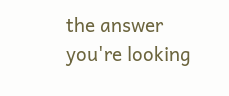the answer you're looking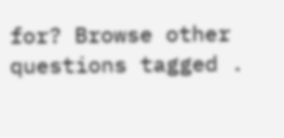for? Browse other questions tagged .